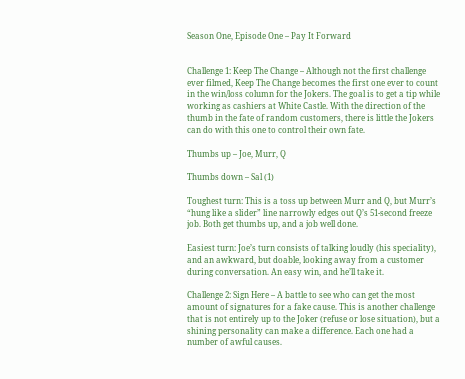Season One, Episode One – Pay It Forward


Challenge 1: Keep The Change – Although not the first challenge ever filmed, Keep The Change becomes the first one ever to count in the win/loss column for the Jokers. The goal is to get a tip while working as cashiers at White Castle. With the direction of the thumb in the fate of random customers, there is little the Jokers can do with this one to control their own fate.

Thumbs up – Joe, Murr, Q

Thumbs down – Sal (1)

Toughest turn: This is a toss up between Murr and Q, but Murr’s “hung like a slider” line narrowly edges out Q’s 51-second freeze job. Both get thumbs up, and a job well done.

Easiest turn: Joe’s turn consists of talking loudly (his speciality), and an awkward, but doable, looking away from a customer during conversation. An easy win, and he’ll take it.

Challenge 2: Sign Here – A battle to see who can get the most amount of signatures for a fake cause. This is another challenge that is not entirely up to the Joker (refuse or lose situation), but a shining personality can make a difference. Each one had a number of awful causes.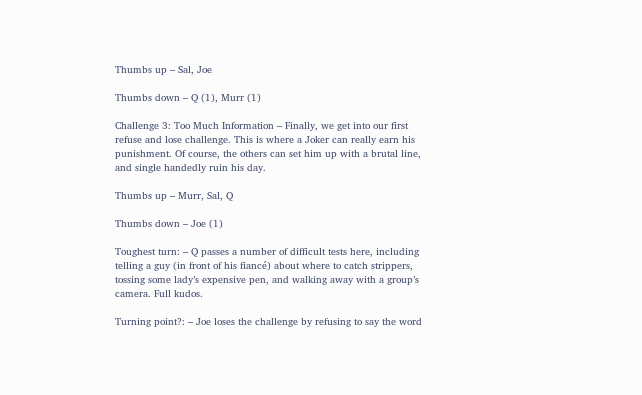Thumbs up – Sal, Joe

Thumbs down – Q (1), Murr (1)

Challenge 3: Too Much Information – Finally, we get into our first refuse and lose challenge. This is where a Joker can really earn his punishment. Of course, the others can set him up with a brutal line, and single handedly ruin his day.

Thumbs up – Murr, Sal, Q

Thumbs down – Joe (1)

Toughest turn: – Q passes a number of difficult tests here, including telling a guy (in front of his fiancé) about where to catch strippers, tossing some lady’s expensive pen, and walking away with a group’s camera. Full kudos.

Turning point?: – Joe loses the challenge by refusing to say the word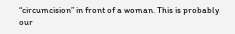“circumcision” in front of a woman. This is probably our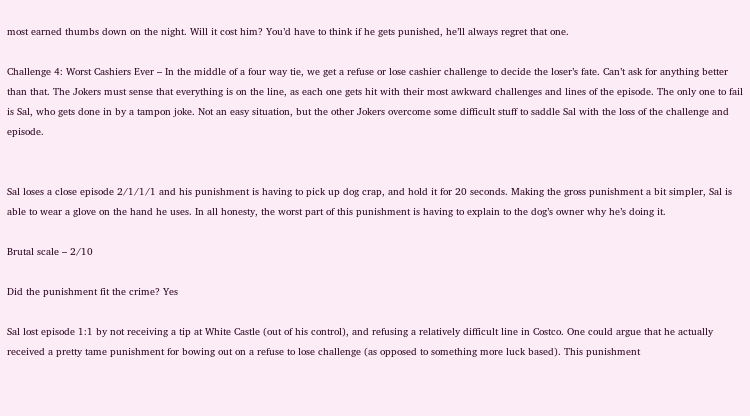most earned thumbs down on the night. Will it cost him? You’d have to think if he gets punished, he’ll always regret that one.

Challenge 4: Worst Cashiers Ever – In the middle of a four way tie, we get a refuse or lose cashier challenge to decide the loser’s fate. Can’t ask for anything better than that. The Jokers must sense that everything is on the line, as each one gets hit with their most awkward challenges and lines of the episode. The only one to fail is Sal, who gets done in by a tampon joke. Not an easy situation, but the other Jokers overcome some difficult stuff to saddle Sal with the loss of the challenge and episode.


Sal loses a close episode 2/1/1/1 and his punishment is having to pick up dog crap, and hold it for 20 seconds. Making the gross punishment a bit simpler, Sal is able to wear a glove on the hand he uses. In all honesty, the worst part of this punishment is having to explain to the dog’s owner why he’s doing it.

Brutal scale – 2/10

Did the punishment fit the crime? Yes

Sal lost episode 1:1 by not receiving a tip at White Castle (out of his control), and refusing a relatively difficult line in Costco. One could argue that he actually received a pretty tame punishment for bowing out on a refuse to lose challenge (as opposed to something more luck based). This punishment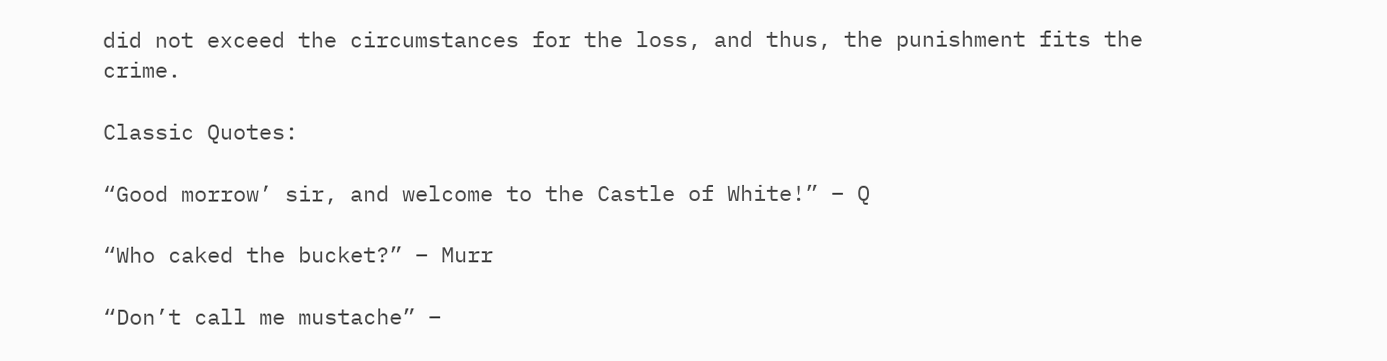did not exceed the circumstances for the loss, and thus, the punishment fits the crime.

Classic Quotes:

“Good morrow’ sir, and welcome to the Castle of White!” – Q

“Who caked the bucket?” – Murr

“Don’t call me mustache” –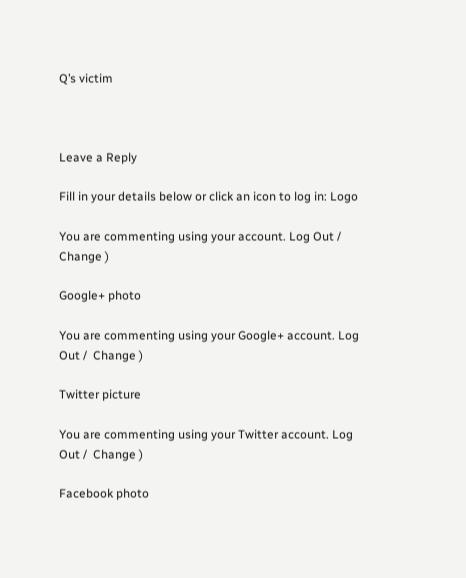Q’s victim



Leave a Reply

Fill in your details below or click an icon to log in: Logo

You are commenting using your account. Log Out /  Change )

Google+ photo

You are commenting using your Google+ account. Log Out /  Change )

Twitter picture

You are commenting using your Twitter account. Log Out /  Change )

Facebook photo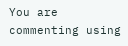You are commenting using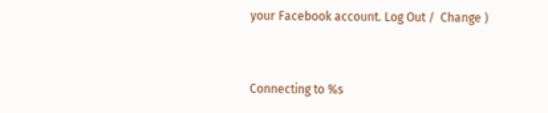your Facebook account. Log Out /  Change )


Connecting to %s